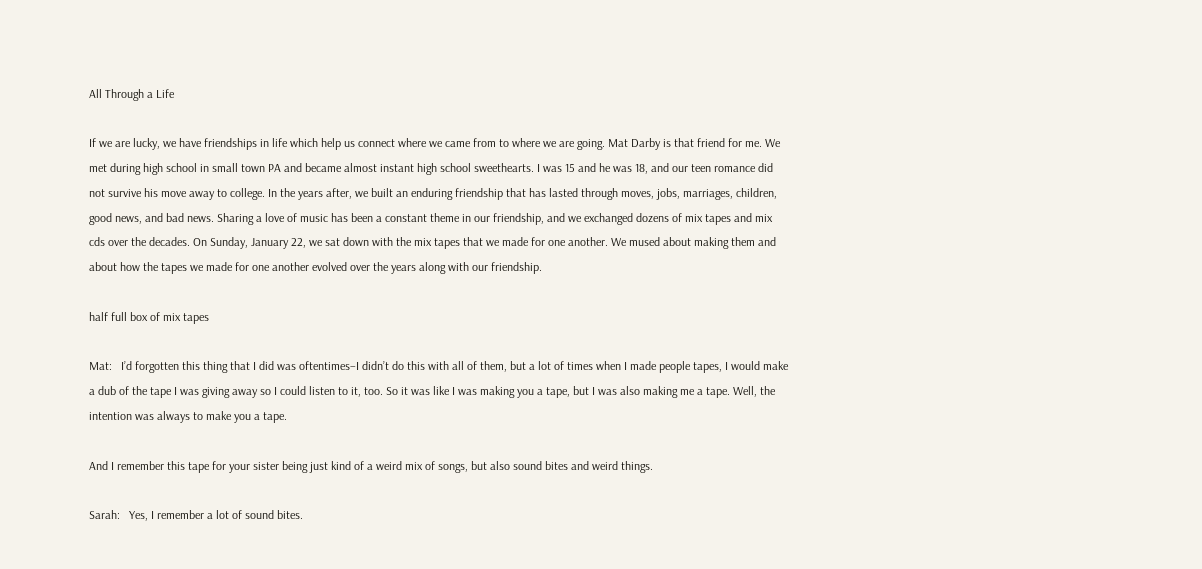All Through a Life

If we are lucky, we have friendships in life which help us connect where we came from to where we are going. Mat Darby is that friend for me. We met during high school in small town PA and became almost instant high school sweethearts. I was 15 and he was 18, and our teen romance did not survive his move away to college. In the years after, we built an enduring friendship that has lasted through moves, jobs, marriages, children, good news, and bad news. Sharing a love of music has been a constant theme in our friendship, and we exchanged dozens of mix tapes and mix cds over the decades. On Sunday, January 22, we sat down with the mix tapes that we made for one another. We mused about making them and about how the tapes we made for one another evolved over the years along with our friendship.

half full box of mix tapes

Mat:   I’d forgotten this thing that I did was oftentimes–I didn’t do this with all of them, but a lot of times when I made people tapes, I would make a dub of the tape I was giving away so I could listen to it, too. So it was like I was making you a tape, but I was also making me a tape. Well, the intention was always to make you a tape.

And I remember this tape for your sister being just kind of a weird mix of songs, but also sound bites and weird things.

Sarah:   Yes, I remember a lot of sound bites.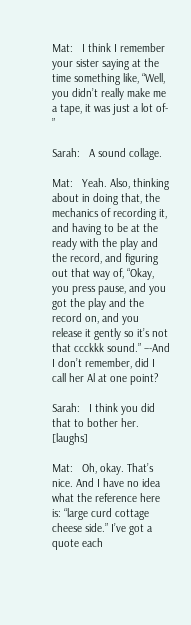Mat:   I think I remember your sister saying at the time something like, “Well, you didn’t really make me a tape, it was just a lot of- ”

Sarah:   A sound collage.

Mat:   Yeah. Also, thinking about in doing that, the mechanics of recording it, and having to be at the ready with the play and the record, and figuring out that way of, “Okay, you press pause, and you got the play and the record on, and you release it gently so it’s not that ccckkk sound.” –-And I don’t remember, did I call her Al at one point?

Sarah:   I think you did that to bother her. [laughs]

Mat:   Oh, okay. That’s nice. And I have no idea what the reference here is: “large curd cottage cheese side.” I’ve got a quote each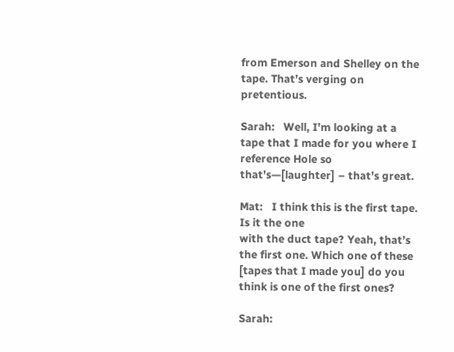from Emerson and Shelley on the tape. That’s verging on pretentious.

Sarah:   Well, I’m looking at a tape that I made for you where I reference Hole so that’s—[laughter] – that’s great.

Mat:   I think this is the first tape. Is it the one
with the duct tape? Yeah, that’s the first one. Which one of these [tapes that I made you] do you think is one of the first ones?

Sarah: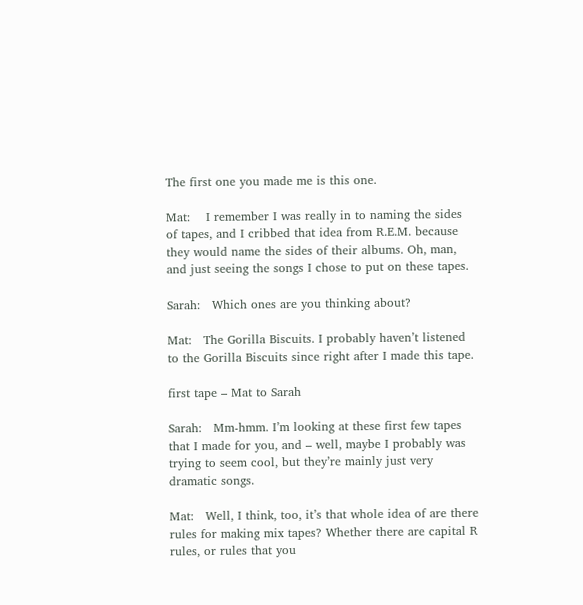The first one you made me is this one.

Mat:    I remember I was really in to naming the sides of tapes, and I cribbed that idea from R.E.M. because they would name the sides of their albums. Oh, man, and just seeing the songs I chose to put on these tapes.

Sarah:   Which ones are you thinking about?

Mat:   The Gorilla Biscuits. I probably haven’t listened to the Gorilla Biscuits since right after I made this tape.

first tape – Mat to Sarah

Sarah:   Mm-hmm. I’m looking at these first few tapes that I made for you, and – well, maybe I probably was trying to seem cool, but they’re mainly just very dramatic songs.

Mat:   Well, I think, too, it’s that whole idea of are there rules for making mix tapes? Whether there are capital R rules, or rules that you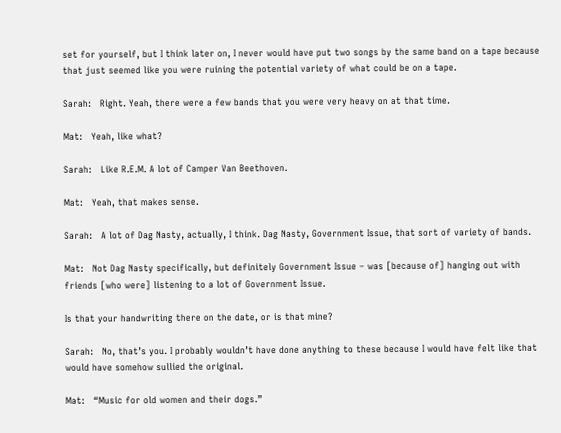set for yourself, but I think later on, I never would have put two songs by the same band on a tape because that just seemed like you were ruining the potential variety of what could be on a tape.

Sarah:   Right. Yeah, there were a few bands that you were very heavy on at that time.

Mat:   Yeah, like what?

Sarah:   Like R.E.M. A lot of Camper Van Beethoven.

Mat:   Yeah, that makes sense.

Sarah:   A lot of Dag Nasty, actually, I think. Dag Nasty, Government Issue, that sort of variety of bands.

Mat:   Not Dag Nasty specifically, but definitely Government Issue – was [because of] hanging out with friends [who were] listening to a lot of Government Issue.

Is that your handwriting there on the date, or is that mine?

Sarah:   No, that’s you. I probably wouldn’t have done anything to these because I would have felt like that would have somehow sullied the original.

Mat:   “Music for old women and their dogs.”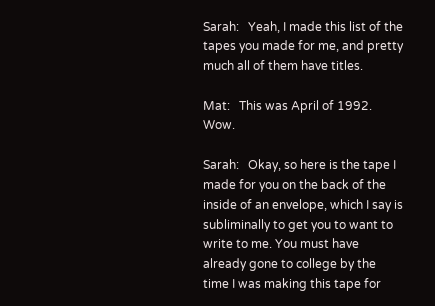Sarah:   Yeah, I made this list of the tapes you made for me, and pretty much all of them have titles.

Mat:   This was April of 1992. Wow.

Sarah:   Okay, so here is the tape I made for you on the back of the inside of an envelope, which I say is subliminally to get you to want to write to me. You must have already gone to college by the time I was making this tape for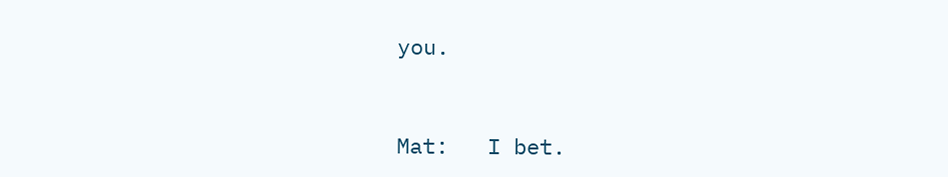you.


Mat:   I bet.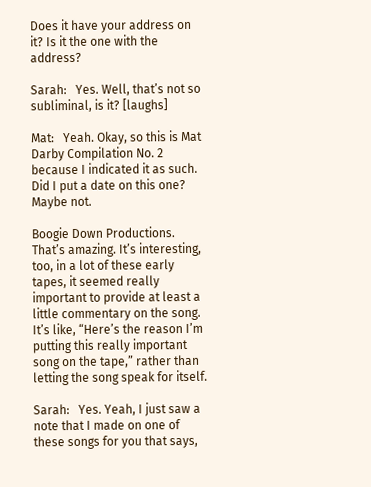Does it have your address on it? Is it the one with the address?

Sarah:   Yes. Well, that’s not so subliminal, is it? [laughs]

Mat:   Yeah. Okay, so this is Mat Darby Compilation No. 2 because I indicated it as such. Did I put a date on this one? Maybe not.

Boogie Down Productions. That’s amazing. It’s interesting, too, in a lot of these early tapes, it seemed really important to provide at least a little commentary on the song. It’s like, “Here’s the reason I’m putting this really important song on the tape,” rather than letting the song speak for itself.

Sarah:   Yes. Yeah, I just saw a note that I made on one of these songs for you that says,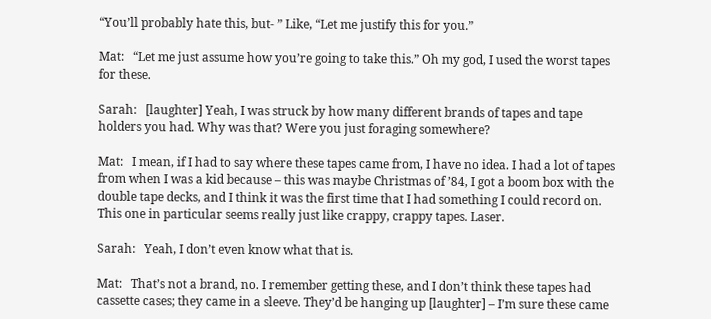“You’ll probably hate this, but- ” Like, “Let me justify this for you.”

Mat:   “Let me just assume how you’re going to take this.” Oh my god, I used the worst tapes for these.

Sarah:   [laughter] Yeah, I was struck by how many different brands of tapes and tape holders you had. Why was that? Were you just foraging somewhere?

Mat:   I mean, if I had to say where these tapes came from, I have no idea. I had a lot of tapes from when I was a kid because – this was maybe Christmas of ’84, I got a boom box with the double tape decks, and I think it was the first time that I had something I could record on. This one in particular seems really just like crappy, crappy tapes. Laser.

Sarah:   Yeah, I don’t even know what that is.

Mat:   That’s not a brand, no. I remember getting these, and I don’t think these tapes had cassette cases; they came in a sleeve. They’d be hanging up [laughter] – I’m sure these came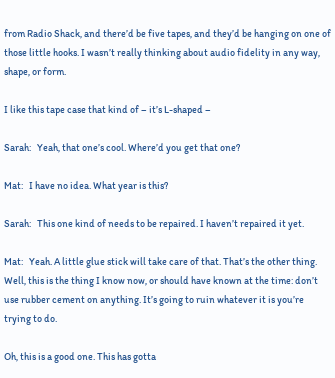from Radio Shack, and there’d be five tapes, and they’d be hanging on one of those little hooks. I wasn’t really thinking about audio fidelity in any way, shape, or form.

I like this tape case that kind of – it’s L-shaped –

Sarah:   Yeah, that one’s cool. Where’d you get that one?

Mat:   I have no idea. What year is this?

Sarah:   This one kind of needs to be repaired. I haven’t repaired it yet.

Mat:   Yeah. A little glue stick will take care of that. That’s the other thing. Well, this is the thing I know now, or should have known at the time: don’t use rubber cement on anything. It’s going to ruin whatever it is you’re trying to do.

Oh, this is a good one. This has gotta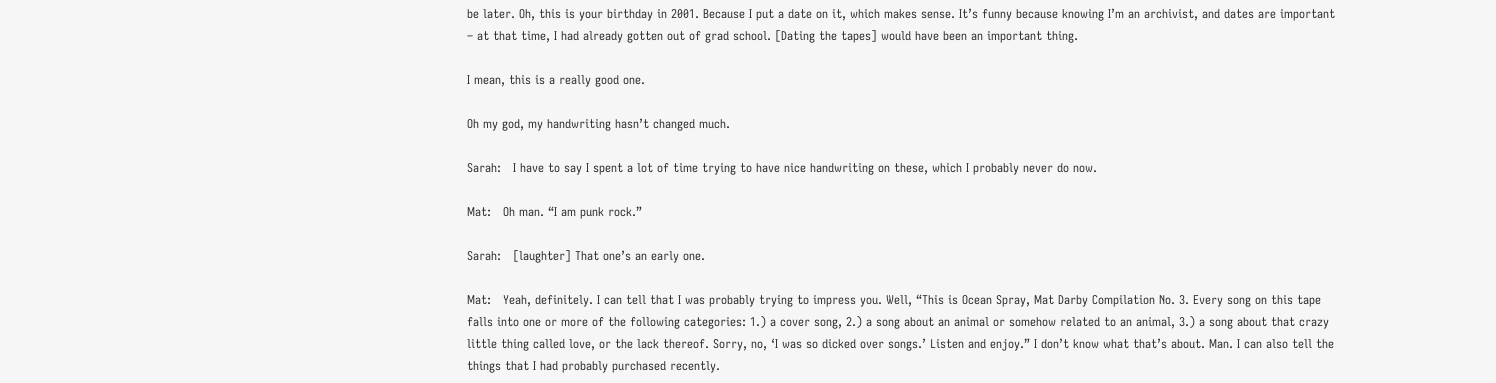be later. Oh, this is your birthday in 2001. Because I put a date on it, which makes sense. It’s funny because knowing I’m an archivist, and dates are important – at that time, I had already gotten out of grad school. [Dating the tapes] would have been an important thing.

I mean, this is a really good one.

Oh my god, my handwriting hasn’t changed much.

Sarah:   I have to say I spent a lot of time trying to have nice handwriting on these, which I probably never do now.

Mat:   Oh man. “I am punk rock.”

Sarah:   [laughter] That one’s an early one.

Mat:   Yeah, definitely. I can tell that I was probably trying to impress you. Well, “This is Ocean Spray, Mat Darby Compilation No. 3. Every song on this tape falls into one or more of the following categories: 1.) a cover song, 2.) a song about an animal or somehow related to an animal, 3.) a song about that crazy little thing called love, or the lack thereof. Sorry, no, ‘I was so dicked over songs.’ Listen and enjoy.” I don’t know what that’s about. Man. I can also tell the things that I had probably purchased recently.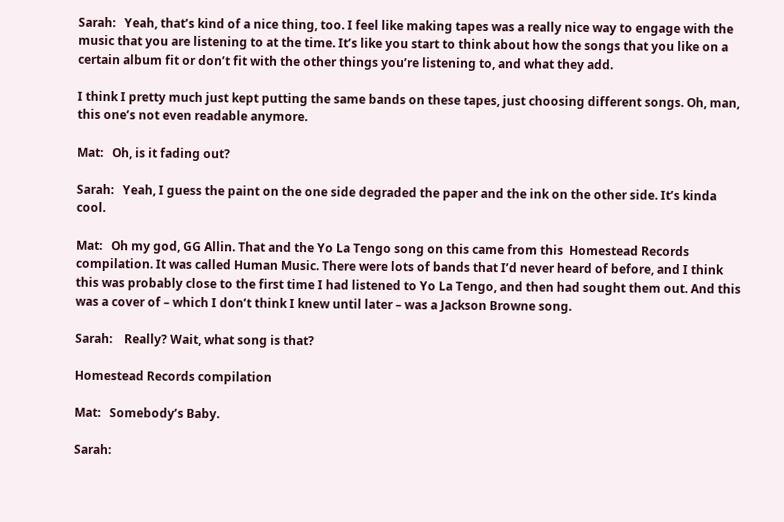Sarah:   Yeah, that’s kind of a nice thing, too. I feel like making tapes was a really nice way to engage with the music that you are listening to at the time. It’s like you start to think about how the songs that you like on a certain album fit or don’t fit with the other things you’re listening to, and what they add.

I think I pretty much just kept putting the same bands on these tapes, just choosing different songs. Oh, man, this one’s not even readable anymore.

Mat:   Oh, is it fading out?

Sarah:   Yeah, I guess the paint on the one side degraded the paper and the ink on the other side. It’s kinda cool.

Mat:   Oh my god, GG Allin. That and the Yo La Tengo song on this came from this  Homestead Records compilation. It was called Human Music. There were lots of bands that I’d never heard of before, and I think this was probably close to the first time I had listened to Yo La Tengo, and then had sought them out. And this was a cover of – which I don’t think I knew until later – was a Jackson Browne song.

Sarah:    Really? Wait, what song is that?

Homestead Records compilation

Mat:   Somebody’s Baby.

Sarah: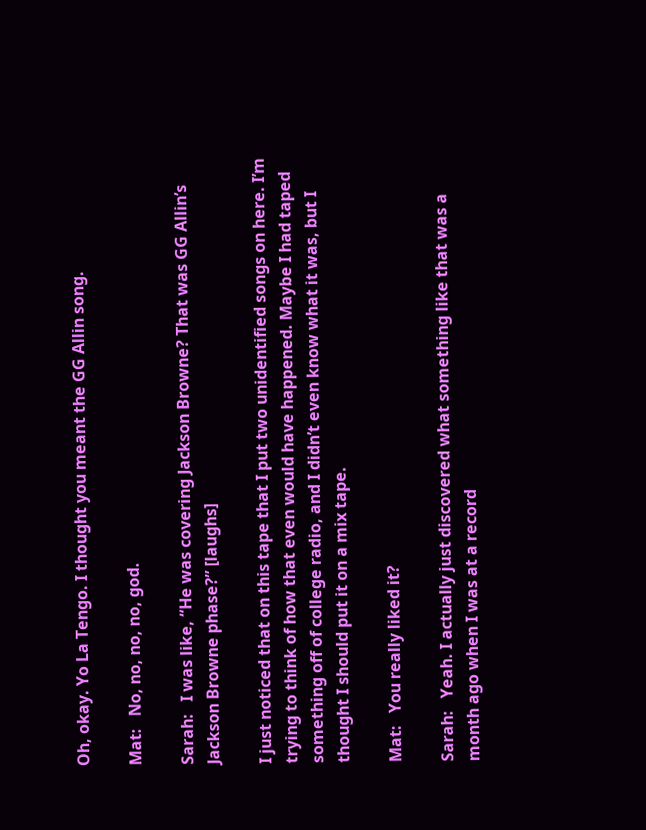Oh, okay. Yo La Tengo. I thought you meant the GG Allin song.

Mat:   No, no, no, no, god.

Sarah:   I was like, “He was covering Jackson Browne? That was GG Allin’s Jackson Browne phase?” [laughs]

I just noticed that on this tape that I put two unidentified songs on here. I’m trying to think of how that even would have happened. Maybe I had taped something off of college radio, and I didn’t even know what it was, but I thought I should put it on a mix tape.

Mat:   You really liked it?

Sarah:   Yeah. I actually just discovered what something like that was a month ago when I was at a record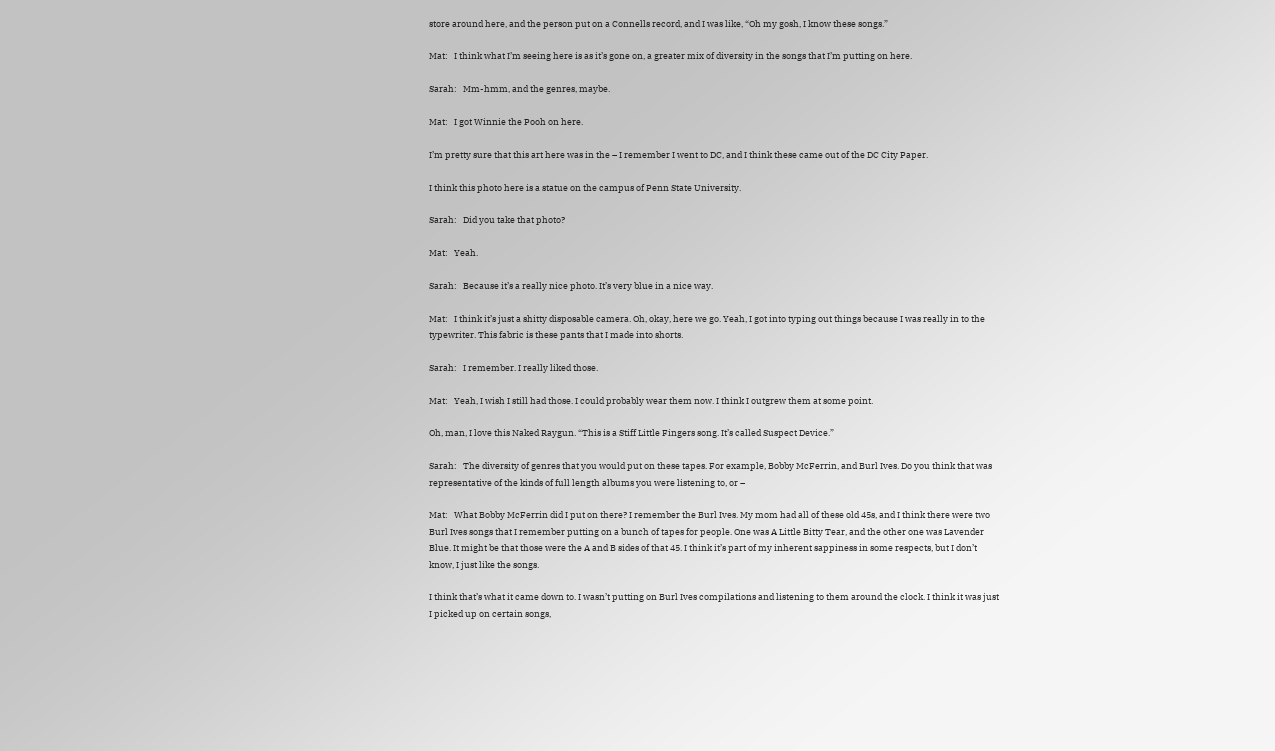store around here, and the person put on a Connells record, and I was like, “Oh my gosh, I know these songs.”

Mat:   I think what I’m seeing here is as it’s gone on, a greater mix of diversity in the songs that I’m putting on here.

Sarah:   Mm-hmm, and the genres, maybe.

Mat:   I got Winnie the Pooh on here.

I’m pretty sure that this art here was in the – I remember I went to DC, and I think these came out of the DC City Paper.

I think this photo here is a statue on the campus of Penn State University.

Sarah:   Did you take that photo?

Mat:   Yeah.

Sarah:   Because it’s a really nice photo. It’s very blue in a nice way.

Mat:   I think it’s just a shitty disposable camera. Oh, okay, here we go. Yeah, I got into typing out things because I was really in to the typewriter. This fabric is these pants that I made into shorts.

Sarah:   I remember. I really liked those.

Mat:   Yeah, I wish I still had those. I could probably wear them now. I think I outgrew them at some point.

Oh, man, I love this Naked Raygun. “This is a Stiff Little Fingers song. It’s called Suspect Device.”

Sarah:   The diversity of genres that you would put on these tapes. For example, Bobby McFerrin, and Burl Ives. Do you think that was representative of the kinds of full length albums you were listening to, or –

Mat:   What Bobby McFerrin did I put on there? I remember the Burl Ives. My mom had all of these old 45s, and I think there were two Burl Ives songs that I remember putting on a bunch of tapes for people. One was A Little Bitty Tear, and the other one was Lavender Blue. It might be that those were the A and B sides of that 45. I think it’s part of my inherent sappiness in some respects, but I don’t know, I just like the songs.

I think that’s what it came down to. I wasn’t putting on Burl Ives compilations and listening to them around the clock. I think it was just I picked up on certain songs,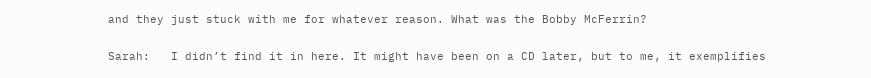and they just stuck with me for whatever reason. What was the Bobby McFerrin?

Sarah:   I didn’t find it in here. It might have been on a CD later, but to me, it exemplifies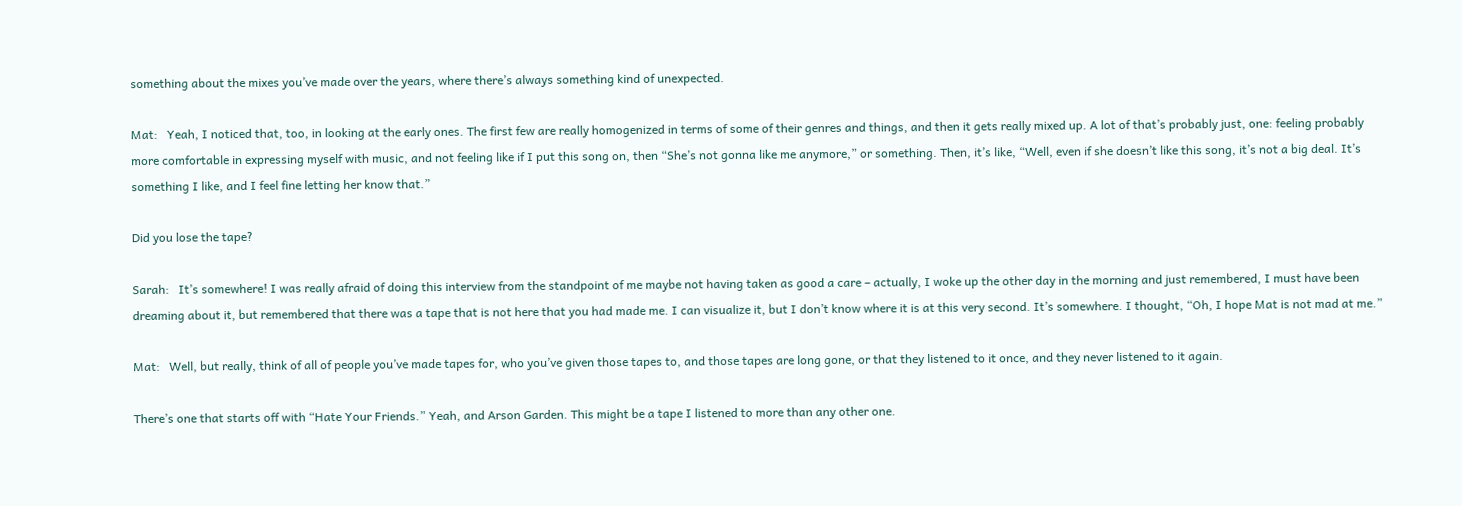something about the mixes you’ve made over the years, where there’s always something kind of unexpected.

Mat:   Yeah, I noticed that, too, in looking at the early ones. The first few are really homogenized in terms of some of their genres and things, and then it gets really mixed up. A lot of that’s probably just, one: feeling probably more comfortable in expressing myself with music, and not feeling like if I put this song on, then “She’s not gonna like me anymore,” or something. Then, it’s like, “Well, even if she doesn’t like this song, it’s not a big deal. It’s something I like, and I feel fine letting her know that.”

Did you lose the tape?

Sarah:   It’s somewhere! I was really afraid of doing this interview from the standpoint of me maybe not having taken as good a care – actually, I woke up the other day in the morning and just remembered, I must have been dreaming about it, but remembered that there was a tape that is not here that you had made me. I can visualize it, but I don’t know where it is at this very second. It’s somewhere. I thought, “Oh, I hope Mat is not mad at me.”

Mat:   Well, but really, think of all of people you’ve made tapes for, who you’ve given those tapes to, and those tapes are long gone, or that they listened to it once, and they never listened to it again.

There’s one that starts off with “Hate Your Friends.” Yeah, and Arson Garden. This might be a tape I listened to more than any other one.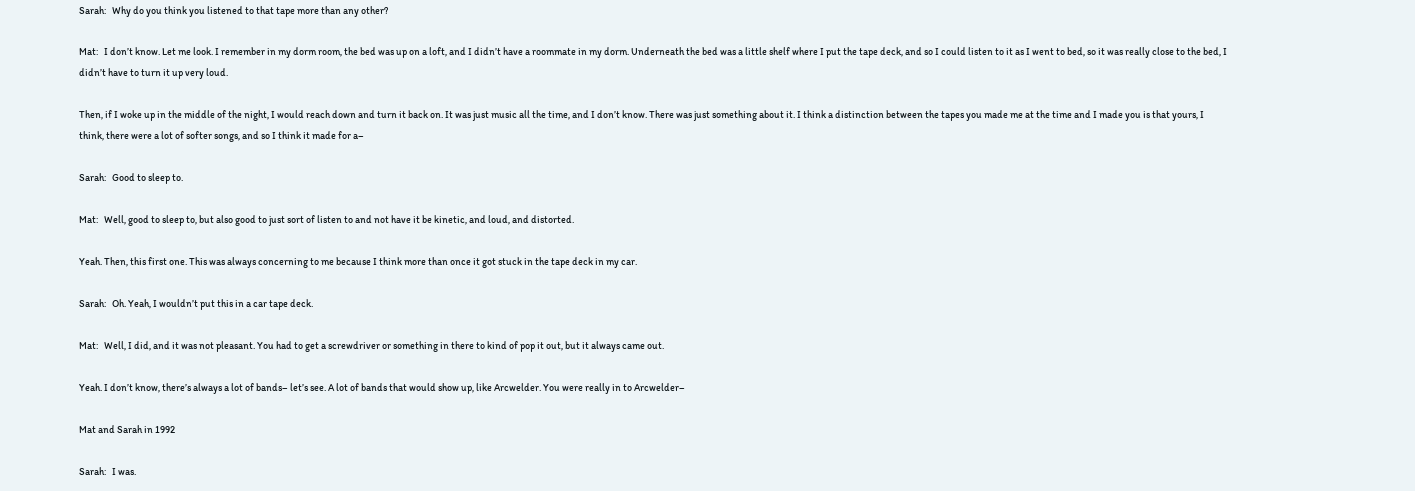Sarah:   Why do you think you listened to that tape more than any other?

Mat:   I don’t know. Let me look. I remember in my dorm room, the bed was up on a loft, and I didn’t have a roommate in my dorm. Underneath the bed was a little shelf where I put the tape deck, and so I could listen to it as I went to bed, so it was really close to the bed, I didn’t have to turn it up very loud.

Then, if I woke up in the middle of the night, I would reach down and turn it back on. It was just music all the time, and I don’t know. There was just something about it. I think a distinction between the tapes you made me at the time and I made you is that yours, I think, there were a lot of softer songs, and so I think it made for a–

Sarah:   Good to sleep to.

Mat:   Well, good to sleep to, but also good to just sort of listen to and not have it be kinetic, and loud, and distorted.

Yeah. Then, this first one. This was always concerning to me because I think more than once it got stuck in the tape deck in my car.

Sarah:   Oh. Yeah, I wouldn’t put this in a car tape deck.

Mat:   Well, I did, and it was not pleasant. You had to get a screwdriver or something in there to kind of pop it out, but it always came out.

Yeah. I don’t know, there’s always a lot of bands– let’s see. A lot of bands that would show up, like Arcwelder. You were really in to Arcwelder–

Mat and Sarah in 1992

Sarah:   I was.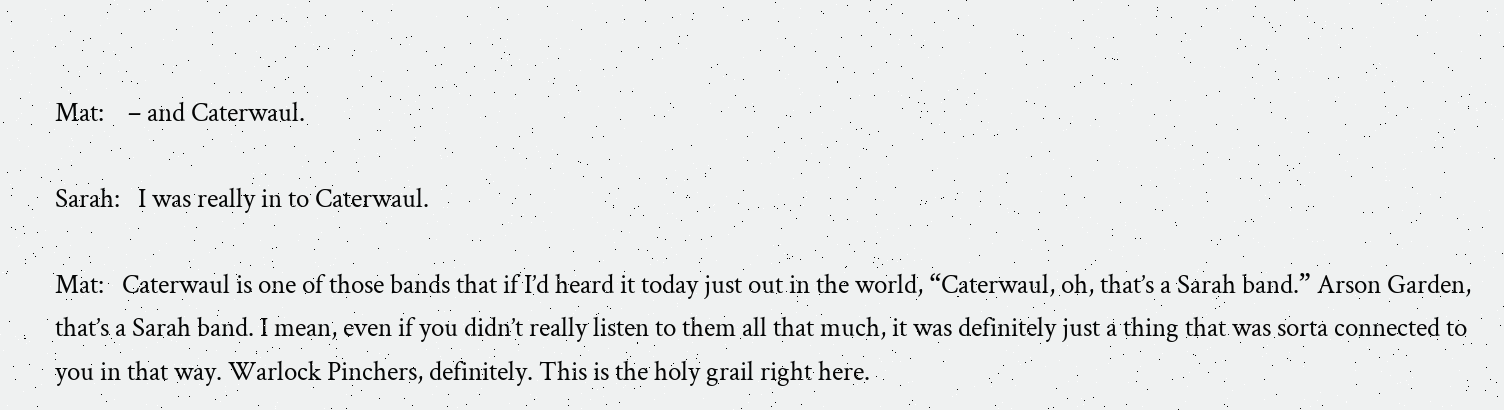Mat:    – and Caterwaul.

Sarah:   I was really in to Caterwaul.

Mat:   Caterwaul is one of those bands that if I’d heard it today just out in the world, “Caterwaul, oh, that’s a Sarah band.” Arson Garden, that’s a Sarah band. I mean, even if you didn’t really listen to them all that much, it was definitely just a thing that was sorta connected to you in that way. Warlock Pinchers, definitely. This is the holy grail right here.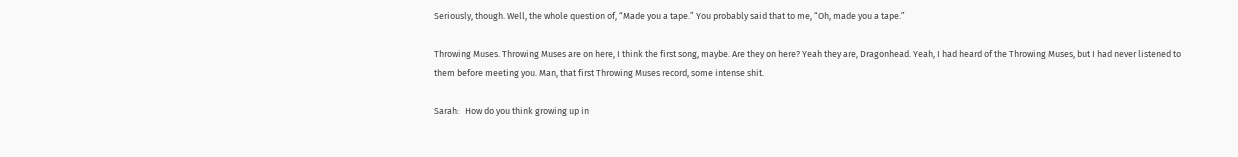Seriously, though. Well, the whole question of, “Made you a tape.” You probably said that to me, “Oh, made you a tape.”

Throwing Muses. Throwing Muses are on here, I think the first song, maybe. Are they on here? Yeah they are, Dragonhead. Yeah, I had heard of the Throwing Muses, but I had never listened to them before meeting you. Man, that first Throwing Muses record, some intense shit.

Sarah:   How do you think growing up in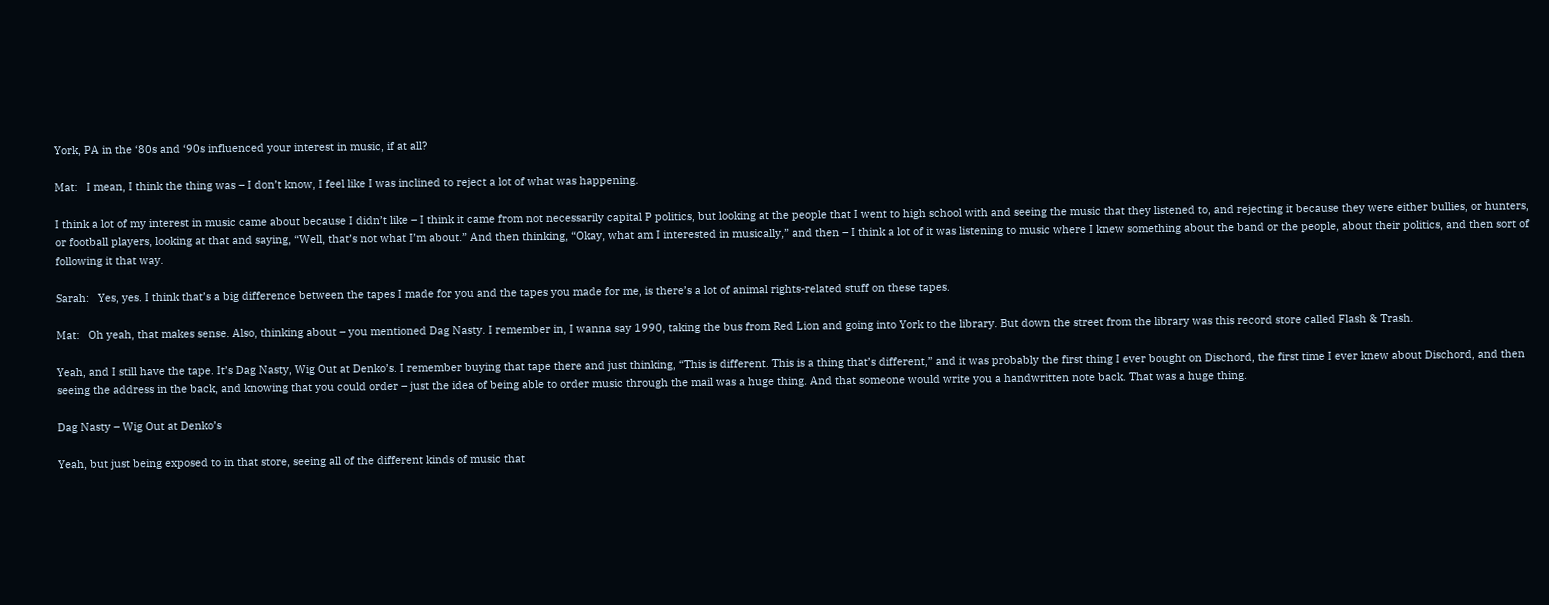York, PA in the ‘80s and ‘90s influenced your interest in music, if at all?

Mat:   I mean, I think the thing was – I don’t know, I feel like I was inclined to reject a lot of what was happening.

I think a lot of my interest in music came about because I didn’t like – I think it came from not necessarily capital P politics, but looking at the people that I went to high school with and seeing the music that they listened to, and rejecting it because they were either bullies, or hunters, or football players, looking at that and saying, “Well, that’s not what I’m about.” And then thinking, “Okay, what am I interested in musically,” and then – I think a lot of it was listening to music where I knew something about the band or the people, about their politics, and then sort of following it that way.

Sarah:   Yes, yes. I think that’s a big difference between the tapes I made for you and the tapes you made for me, is there’s a lot of animal rights-related stuff on these tapes.

Mat:   Oh yeah, that makes sense. Also, thinking about – you mentioned Dag Nasty. I remember in, I wanna say 1990, taking the bus from Red Lion and going into York to the library. But down the street from the library was this record store called Flash & Trash.

Yeah, and I still have the tape. It’s Dag Nasty, Wig Out at Denko’s. I remember buying that tape there and just thinking, “This is different. This is a thing that’s different,” and it was probably the first thing I ever bought on Dischord, the first time I ever knew about Dischord, and then seeing the address in the back, and knowing that you could order – just the idea of being able to order music through the mail was a huge thing. And that someone would write you a handwritten note back. That was a huge thing.

Dag Nasty – Wig Out at Denko’s

Yeah, but just being exposed to in that store, seeing all of the different kinds of music that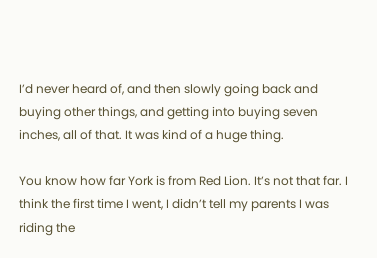I’d never heard of, and then slowly going back and buying other things, and getting into buying seven inches, all of that. It was kind of a huge thing.

You know how far York is from Red Lion. It’s not that far. I think the first time I went, I didn’t tell my parents I was riding the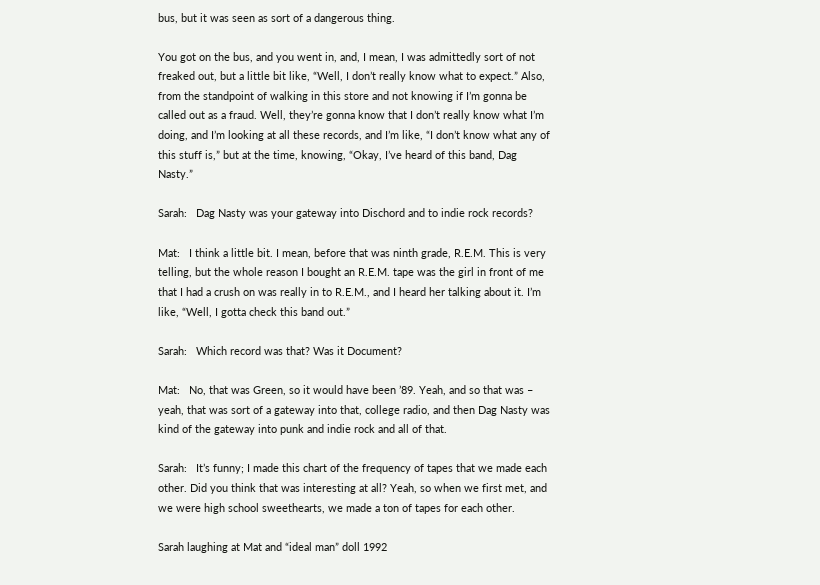bus, but it was seen as sort of a dangerous thing.

You got on the bus, and you went in, and, I mean, I was admittedly sort of not freaked out, but a little bit like, “Well, I don’t really know what to expect.” Also, from the standpoint of walking in this store and not knowing if I’m gonna be called out as a fraud. Well, they’re gonna know that I don’t really know what I’m doing, and I’m looking at all these records, and I’m like, “I don’t know what any of this stuff is,” but at the time, knowing, “Okay, I’ve heard of this band, Dag Nasty.”

Sarah:   Dag Nasty was your gateway into Dischord and to indie rock records?

Mat:   I think a little bit. I mean, before that was ninth grade, R.E.M. This is very telling, but the whole reason I bought an R.E.M. tape was the girl in front of me that I had a crush on was really in to R.E.M., and I heard her talking about it. I’m like, “Well, I gotta check this band out.”

Sarah:   Which record was that? Was it Document?

Mat:   No, that was Green, so it would have been ’89. Yeah, and so that was – yeah, that was sort of a gateway into that, college radio, and then Dag Nasty was kind of the gateway into punk and indie rock and all of that.

Sarah:   It’s funny; I made this chart of the frequency of tapes that we made each other. Did you think that was interesting at all? Yeah, so when we first met, and we were high school sweethearts, we made a ton of tapes for each other.

Sarah laughing at Mat and “ideal man” doll 1992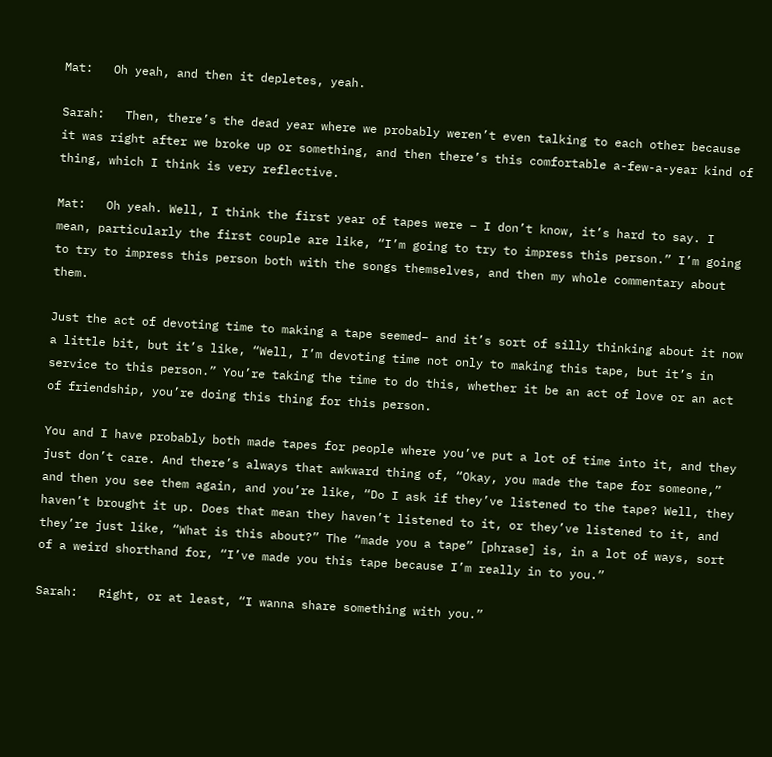Mat:   Oh yeah, and then it depletes, yeah.

Sarah:   Then, there’s the dead year where we probably weren’t even talking to each other because it was right after we broke up or something, and then there’s this comfortable a-few-a-year kind of thing, which I think is very reflective.

Mat:   Oh yeah. Well, I think the first year of tapes were – I don’t know, it’s hard to say. I mean, particularly the first couple are like, “I’m going to try to impress this person.” I’m going to try to impress this person both with the songs themselves, and then my whole commentary about them.

Just the act of devoting time to making a tape seemed– and it’s sort of silly thinking about it now a little bit, but it’s like, “Well, I’m devoting time not only to making this tape, but it’s in service to this person.” You’re taking the time to do this, whether it be an act of love or an act of friendship, you’re doing this thing for this person.

You and I have probably both made tapes for people where you’ve put a lot of time into it, and they just don’t care. And there’s always that awkward thing of, “Okay, you made the tape for someone,” and then you see them again, and you’re like, “Do I ask if they’ve listened to the tape? Well, they haven’t brought it up. Does that mean they haven’t listened to it, or they’ve listened to it, and they’re just like, “What is this about?” The “made you a tape” [phrase] is, in a lot of ways, sort of a weird shorthand for, “I’ve made you this tape because I’m really in to you.”

Sarah:   Right, or at least, “I wanna share something with you.”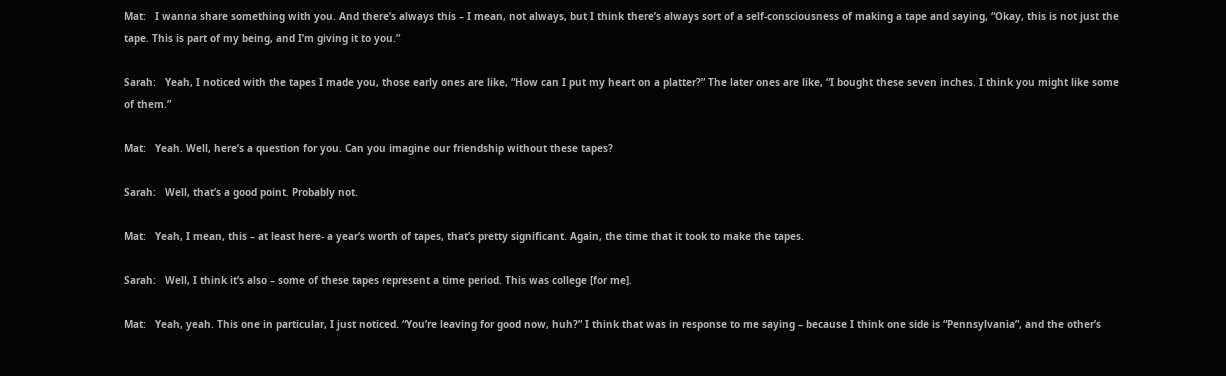Mat:   I wanna share something with you. And there’s always this – I mean, not always, but I think there’s always sort of a self-consciousness of making a tape and saying, “Okay, this is not just the tape. This is part of my being, and I’m giving it to you.”

Sarah:   Yeah, I noticed with the tapes I made you, those early ones are like, “How can I put my heart on a platter?” The later ones are like, “I bought these seven inches. I think you might like some of them.”

Mat:   Yeah. Well, here’s a question for you. Can you imagine our friendship without these tapes?

Sarah:   Well, that’s a good point. Probably not.

Mat:   Yeah, I mean, this – at least here- a year’s worth of tapes, that’s pretty significant. Again, the time that it took to make the tapes.

Sarah:   Well, I think it’s also – some of these tapes represent a time period. This was college [for me].

Mat:   Yeah, yeah. This one in particular, I just noticed. “You’re leaving for good now, huh?” I think that was in response to me saying – because I think one side is “Pennsylvania”, and the other’s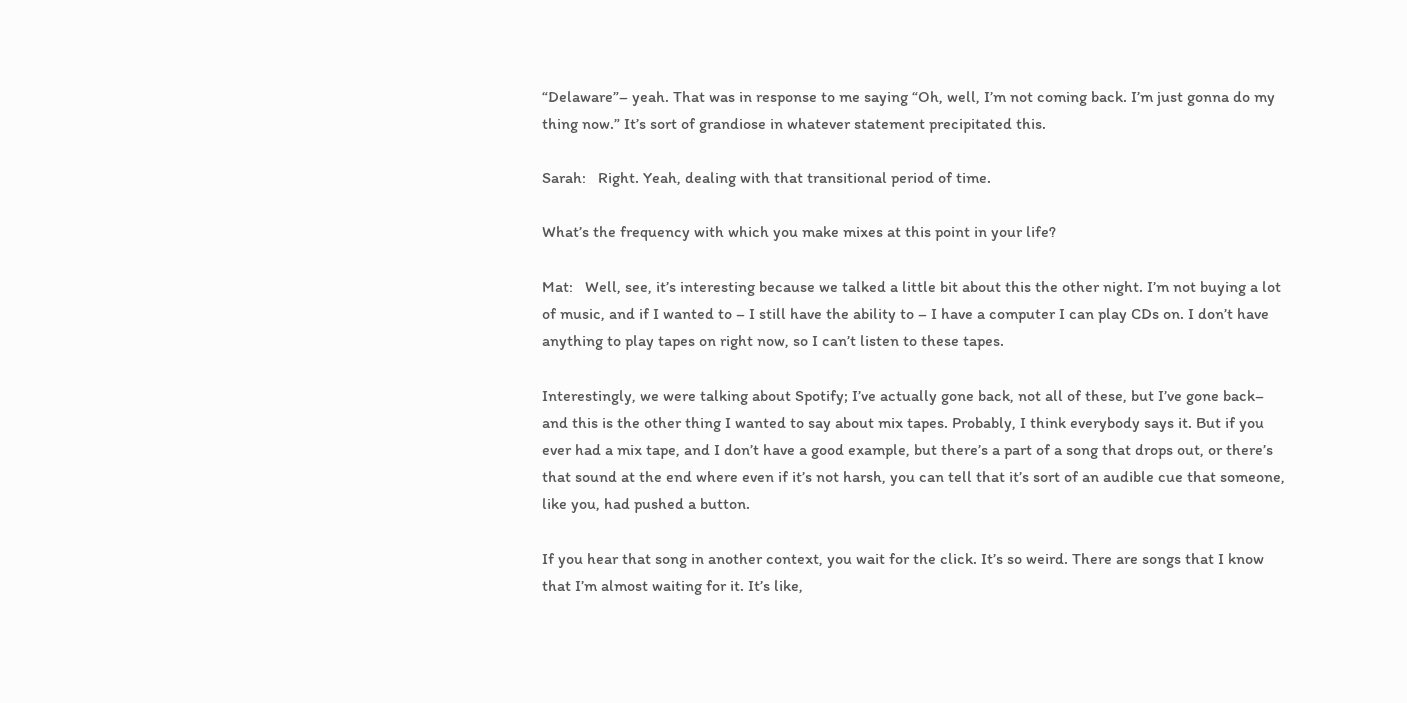“Delaware”– yeah. That was in response to me saying “Oh, well, I’m not coming back. I’m just gonna do my thing now.” It’s sort of grandiose in whatever statement precipitated this.

Sarah:   Right. Yeah, dealing with that transitional period of time.

What’s the frequency with which you make mixes at this point in your life?

Mat:   Well, see, it’s interesting because we talked a little bit about this the other night. I’m not buying a lot of music, and if I wanted to – I still have the ability to – I have a computer I can play CDs on. I don’t have anything to play tapes on right now, so I can’t listen to these tapes.

Interestingly, we were talking about Spotify; I’ve actually gone back, not all of these, but I’ve gone back– and this is the other thing I wanted to say about mix tapes. Probably, I think everybody says it. But if you ever had a mix tape, and I don’t have a good example, but there’s a part of a song that drops out, or there’s that sound at the end where even if it’s not harsh, you can tell that it’s sort of an audible cue that someone, like you, had pushed a button.

If you hear that song in another context, you wait for the click. It’s so weird. There are songs that I know that I’m almost waiting for it. It’s like,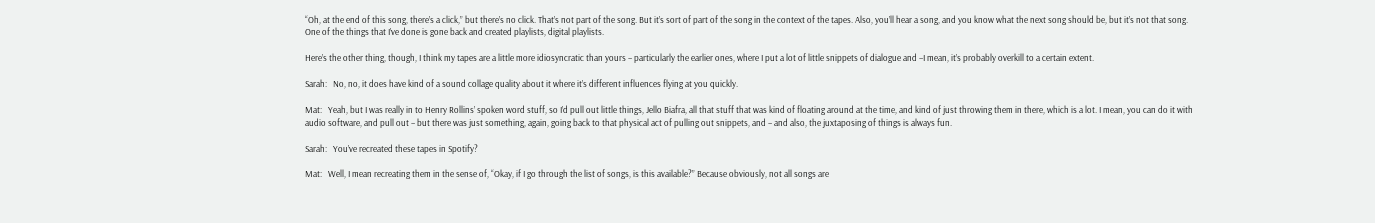“Oh, at the end of this song, there’s a click,” but there’s no click. That’s not part of the song. But it’s sort of part of the song in the context of the tapes. Also, you’ll hear a song, and you know what the next song should be, but it’s not that song. One of the things that I’ve done is gone back and created playlists, digital playlists.

Here’s the other thing, though, I think my tapes are a little more idiosyncratic than yours – particularly the earlier ones, where I put a lot of little snippets of dialogue and –I mean, it’s probably overkill to a certain extent.

Sarah:   No, no, it does have kind of a sound collage quality about it where it’s different influences flying at you quickly.

Mat:   Yeah, but I was really in to Henry Rollins’ spoken word stuff, so I’d pull out little things, Jello Biafra, all that stuff that was kind of floating around at the time, and kind of just throwing them in there, which is a lot. I mean, you can do it with audio software, and pull out – but there was just something, again, going back to that physical act of pulling out snippets, and – and also, the juxtaposing of things is always fun.

Sarah:   You’ve recreated these tapes in Spotify?

Mat:   Well, I mean recreating them in the sense of, “Okay, if I go through the list of songs, is this available?” Because obviously, not all songs are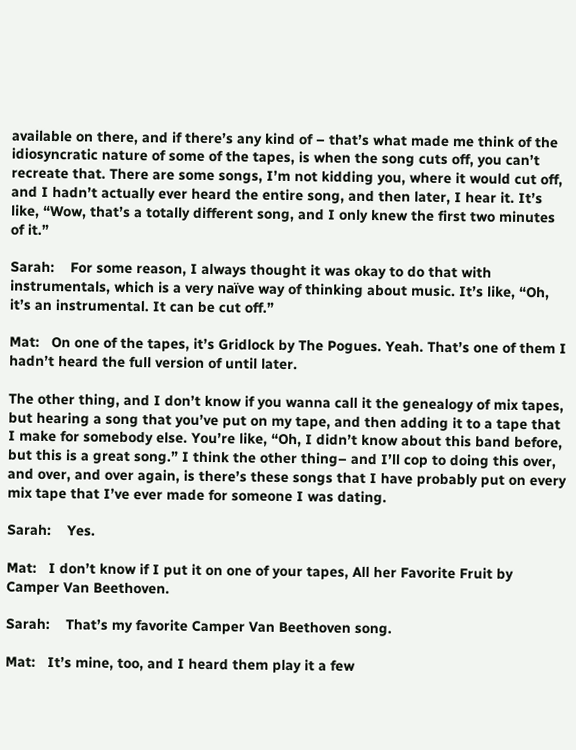available on there, and if there’s any kind of – that’s what made me think of the idiosyncratic nature of some of the tapes, is when the song cuts off, you can’t recreate that. There are some songs, I’m not kidding you, where it would cut off, and I hadn’t actually ever heard the entire song, and then later, I hear it. It’s like, “Wow, that’s a totally different song, and I only knew the first two minutes of it.”

Sarah:    For some reason, I always thought it was okay to do that with instrumentals, which is a very naïve way of thinking about music. It’s like, “Oh, it’s an instrumental. It can be cut off.”

Mat:   On one of the tapes, it’s Gridlock by The Pogues. Yeah. That’s one of them I hadn’t heard the full version of until later.

The other thing, and I don’t know if you wanna call it the genealogy of mix tapes, but hearing a song that you’ve put on my tape, and then adding it to a tape that I make for somebody else. You’re like, “Oh, I didn’t know about this band before, but this is a great song.” I think the other thing– and I’ll cop to doing this over, and over, and over again, is there’s these songs that I have probably put on every mix tape that I’ve ever made for someone I was dating.

Sarah:    Yes.

Mat:   I don’t know if I put it on one of your tapes, All her Favorite Fruit by Camper Van Beethoven.

Sarah:    That’s my favorite Camper Van Beethoven song.

Mat:   It’s mine, too, and I heard them play it a few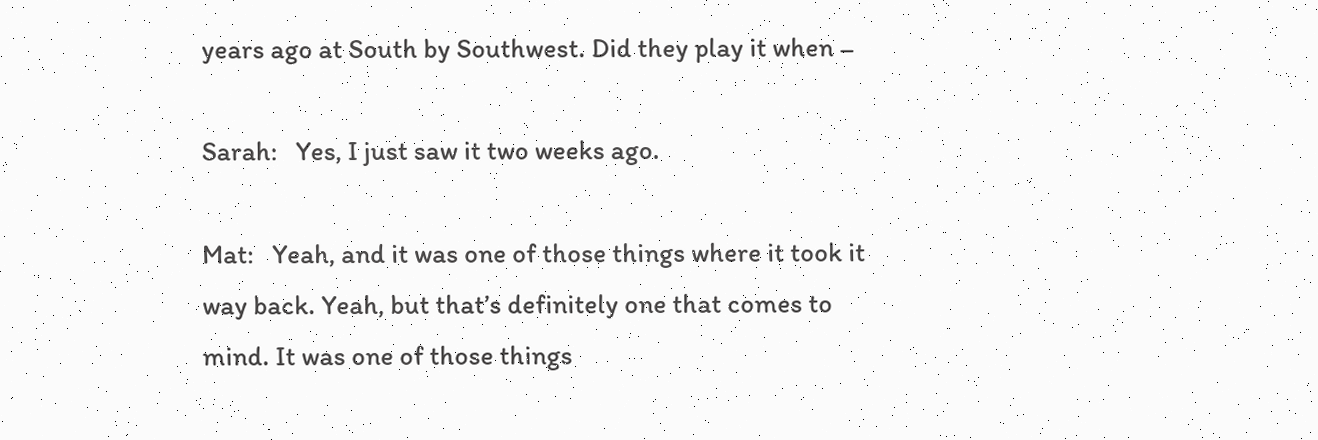years ago at South by Southwest. Did they play it when –

Sarah:   Yes, I just saw it two weeks ago.

Mat:   Yeah, and it was one of those things where it took it way back. Yeah, but that’s definitely one that comes to mind. It was one of those things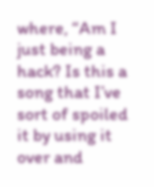where, “Am I just being a hack? Is this a song that I’ve sort of spoiled it by using it over and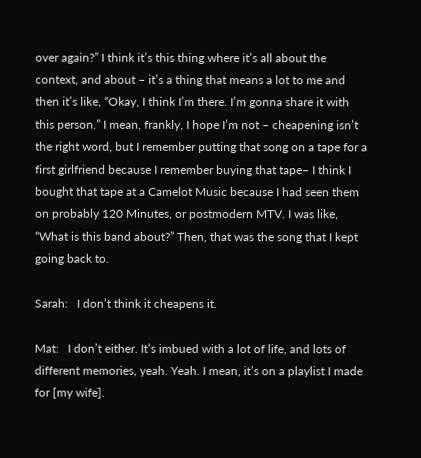over again?” I think it’s this thing where it’s all about the context, and about – it’s a thing that means a lot to me and then it’s like, “Okay, I think I’m there. I’m gonna share it with this person.” I mean, frankly, I hope I’m not – cheapening isn’t the right word, but I remember putting that song on a tape for a first girlfriend because I remember buying that tape– I think I bought that tape at a Camelot Music because I had seen them on probably 120 Minutes, or postmodern MTV. I was like, “What is this band about?” Then, that was the song that I kept going back to.

Sarah:   I don’t think it cheapens it.

Mat:   I don’t either. It’s imbued with a lot of life, and lots of different memories, yeah. Yeah. I mean, it’s on a playlist I made for [my wife].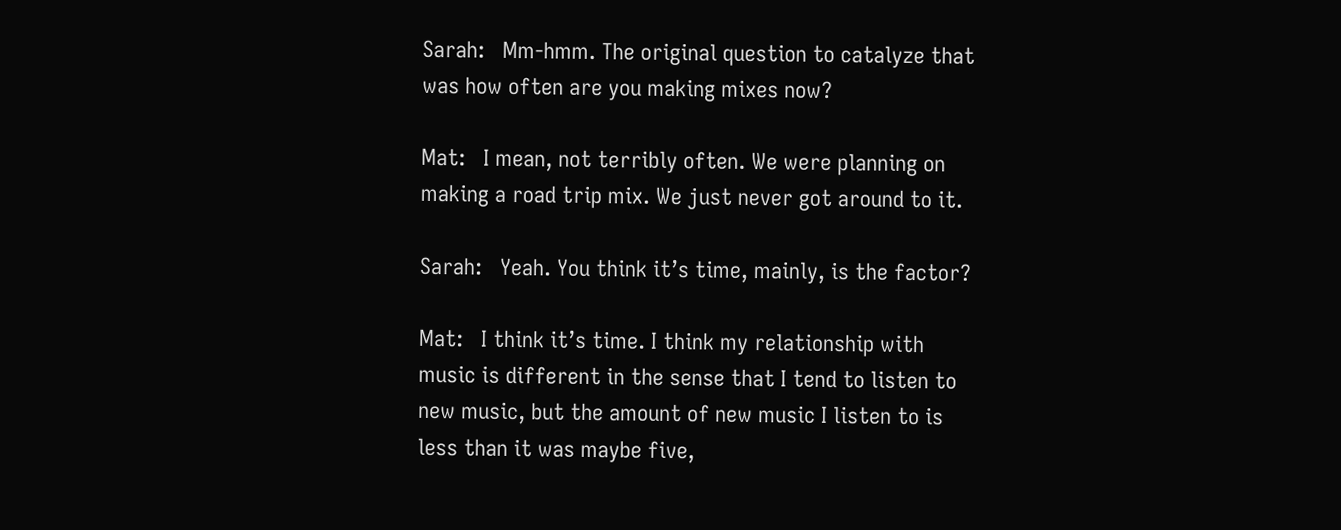Sarah:   Mm-hmm. The original question to catalyze that was how often are you making mixes now?

Mat:   I mean, not terribly often. We were planning on making a road trip mix. We just never got around to it.

Sarah:   Yeah. You think it’s time, mainly, is the factor?

Mat:   I think it’s time. I think my relationship with music is different in the sense that I tend to listen to new music, but the amount of new music I listen to is less than it was maybe five,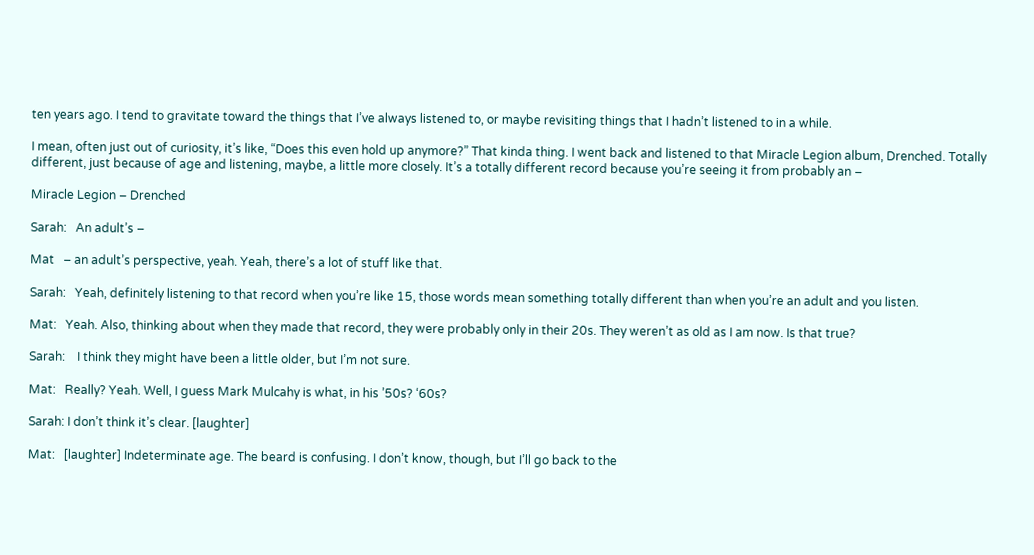ten years ago. I tend to gravitate toward the things that I’ve always listened to, or maybe revisiting things that I hadn’t listened to in a while.

I mean, often just out of curiosity, it’s like, “Does this even hold up anymore?” That kinda thing. I went back and listened to that Miracle Legion album, Drenched. Totally different, just because of age and listening, maybe, a little more closely. It’s a totally different record because you’re seeing it from probably an –

Miracle Legion – Drenched

Sarah:   An adult’s –

Mat   – an adult’s perspective, yeah. Yeah, there’s a lot of stuff like that.

Sarah:   Yeah, definitely listening to that record when you’re like 15, those words mean something totally different than when you’re an adult and you listen.

Mat:   Yeah. Also, thinking about when they made that record, they were probably only in their 20s. They weren’t as old as I am now. Is that true?

Sarah:    I think they might have been a little older, but I’m not sure.

Mat:   Really? Yeah. Well, I guess Mark Mulcahy is what, in his ’50s? ‘60s?

Sarah: I don’t think it’s clear. [laughter]

Mat:   [laughter] Indeterminate age. The beard is confusing. I don’t know, though, but I’ll go back to the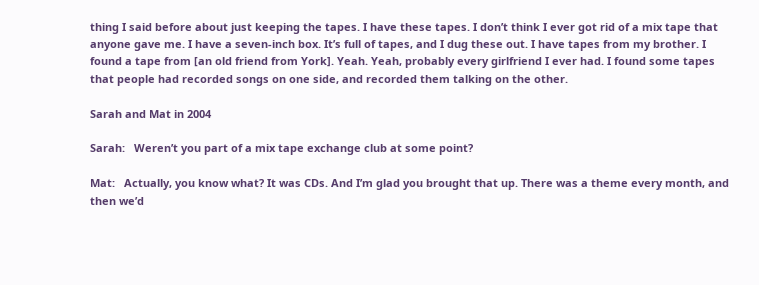thing I said before about just keeping the tapes. I have these tapes. I don’t think I ever got rid of a mix tape that anyone gave me. I have a seven-inch box. It’s full of tapes, and I dug these out. I have tapes from my brother. I found a tape from [an old friend from York]. Yeah. Yeah, probably every girlfriend I ever had. I found some tapes that people had recorded songs on one side, and recorded them talking on the other.

Sarah and Mat in 2004

Sarah:   Weren’t you part of a mix tape exchange club at some point?

Mat:   Actually, you know what? It was CDs. And I’m glad you brought that up. There was a theme every month, and then we’d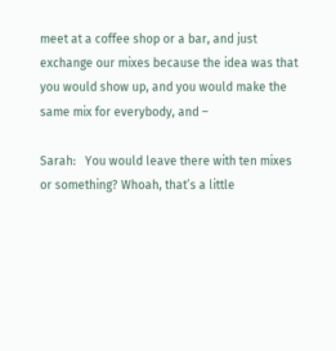meet at a coffee shop or a bar, and just exchange our mixes because the idea was that you would show up, and you would make the same mix for everybody, and –

Sarah:   You would leave there with ten mixes or something? Whoah, that’s a little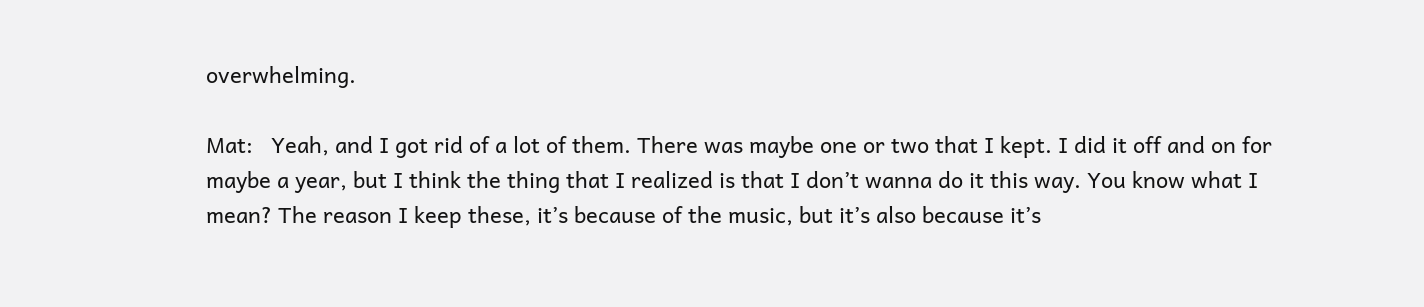overwhelming.

Mat:   Yeah, and I got rid of a lot of them. There was maybe one or two that I kept. I did it off and on for maybe a year, but I think the thing that I realized is that I don’t wanna do it this way. You know what I mean? The reason I keep these, it’s because of the music, but it’s also because it’s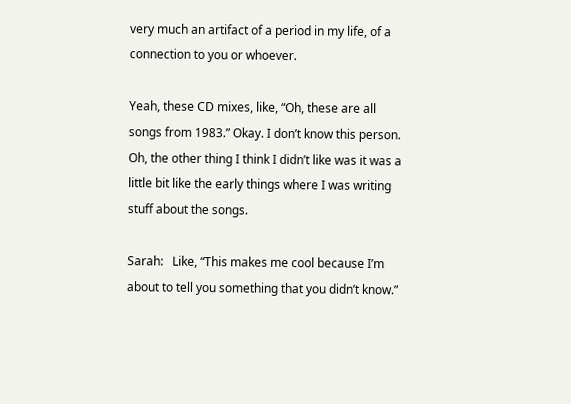very much an artifact of a period in my life, of a connection to you or whoever.

Yeah, these CD mixes, like, “Oh, these are all songs from 1983.” Okay. I don’t know this person. Oh, the other thing I think I didn’t like was it was a little bit like the early things where I was writing stuff about the songs.

Sarah:   Like, “This makes me cool because I’m about to tell you something that you didn’t know.”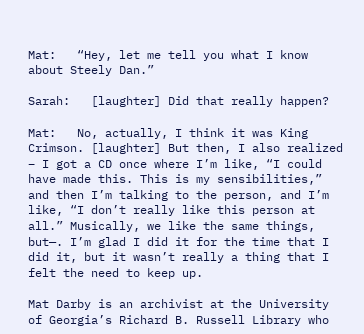Mat:   “Hey, let me tell you what I know about Steely Dan.”

Sarah:   [laughter] Did that really happen?

Mat:   No, actually, I think it was King Crimson. [laughter] But then, I also realized – I got a CD once where I’m like, “I could have made this. This is my sensibilities,” and then I’m talking to the person, and I’m like, “I don’t really like this person at all.” Musically, we like the same things, but—. I’m glad I did it for the time that I did it, but it wasn’t really a thing that I felt the need to keep up.

Mat Darby is an archivist at the University of Georgia’s Richard B. Russell Library who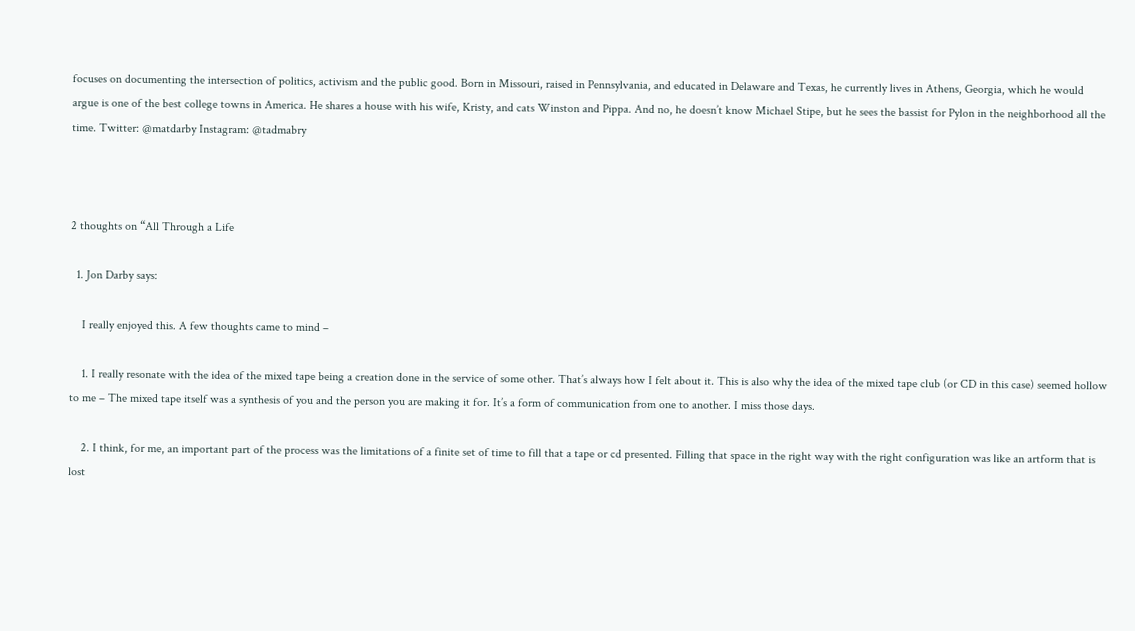focuses on documenting the intersection of politics, activism and the public good. Born in Missouri, raised in Pennsylvania, and educated in Delaware and Texas, he currently lives in Athens, Georgia, which he would argue is one of the best college towns in America. He shares a house with his wife, Kristy, and cats Winston and Pippa. And no, he doesn’t know Michael Stipe, but he sees the bassist for Pylon in the neighborhood all the time. Twitter: @matdarby Instagram: @tadmabry



2 thoughts on “All Through a Life

  1. Jon Darby says:

    I really enjoyed this. A few thoughts came to mind –

    1. I really resonate with the idea of the mixed tape being a creation done in the service of some other. That’s always how I felt about it. This is also why the idea of the mixed tape club (or CD in this case) seemed hollow to me – The mixed tape itself was a synthesis of you and the person you are making it for. It’s a form of communication from one to another. I miss those days.

    2. I think, for me, an important part of the process was the limitations of a finite set of time to fill that a tape or cd presented. Filling that space in the right way with the right configuration was like an artform that is lost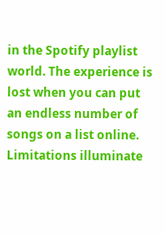in the Spotify playlist world. The experience is lost when you can put an endless number of songs on a list online. Limitations illuminate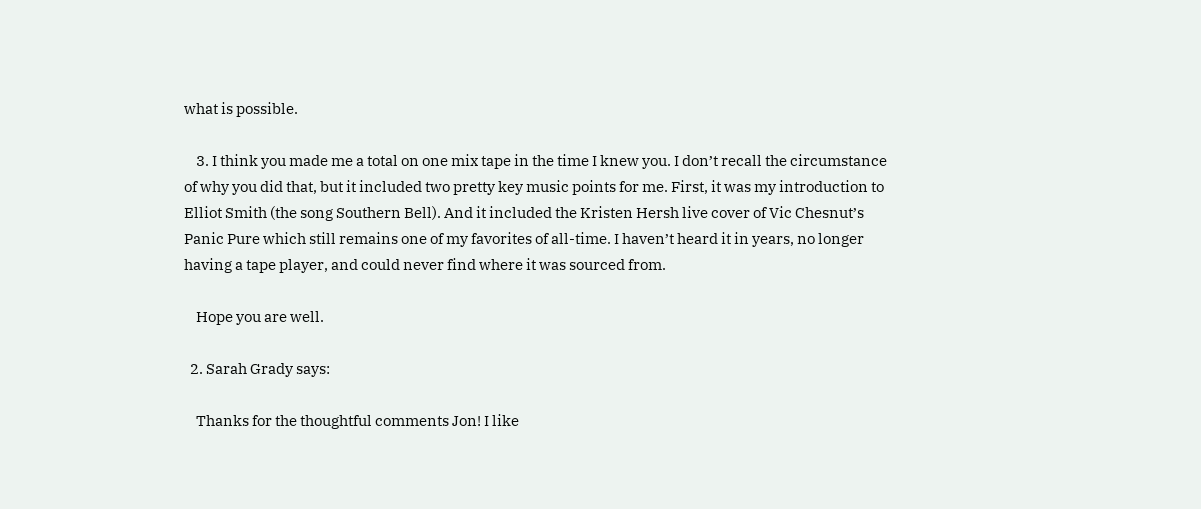what is possible.

    3. I think you made me a total on one mix tape in the time I knew you. I don’t recall the circumstance of why you did that, but it included two pretty key music points for me. First, it was my introduction to Elliot Smith (the song Southern Bell). And it included the Kristen Hersh live cover of Vic Chesnut’s Panic Pure which still remains one of my favorites of all-time. I haven’t heard it in years, no longer having a tape player, and could never find where it was sourced from.

    Hope you are well.

  2. Sarah Grady says:

    Thanks for the thoughtful comments Jon! I like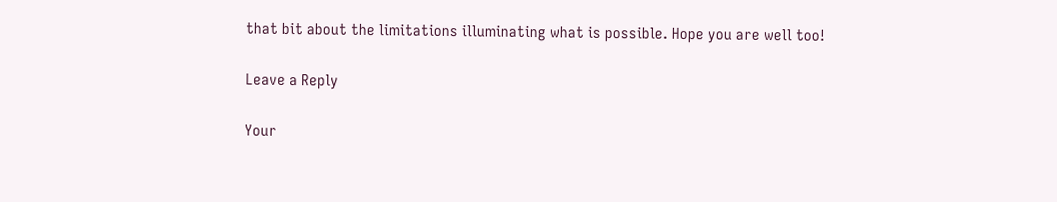that bit about the limitations illuminating what is possible. Hope you are well too!

Leave a Reply

Your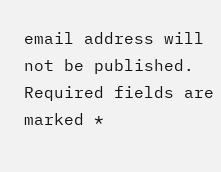email address will not be published. Required fields are marked *